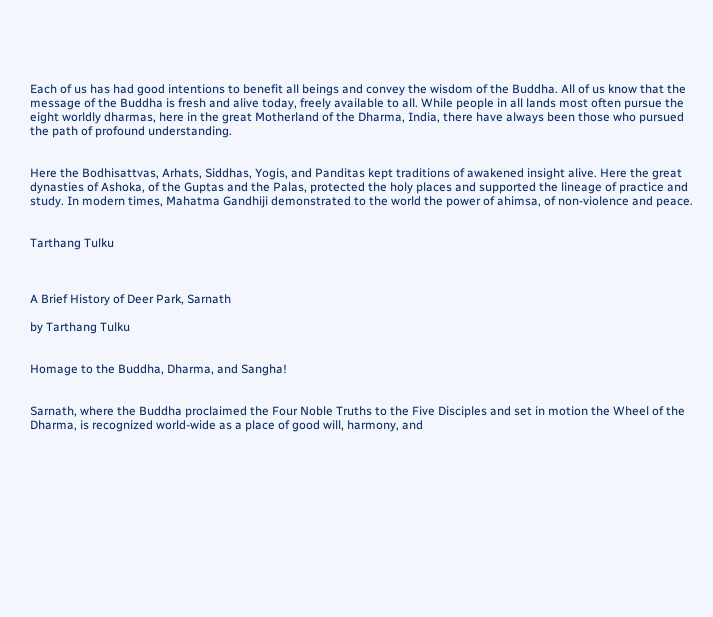Each of us has had good intentions to benefit all beings and convey the wisdom of the Buddha. All of us know that the message of the Buddha is fresh and alive today, freely available to all. While people in all lands most often pursue the eight worldly dharmas, here in the great Motherland of the Dharma, India, there have always been those who pursued the path of profound understanding.


Here the Bodhisattvas, Arhats, Siddhas, Yogis, and Panditas kept traditions of awakened insight alive. Here the great dynasties of Ashoka, of the Guptas and the Palas, protected the holy places and supported the lineage of practice and study. In modern times, Mahatma Gandhiji demonstrated to the world the power of ahimsa, of non-violence and peace.


Tarthang Tulku



A Brief History of Deer Park, Sarnath

by Tarthang Tulku


Homage to the Buddha, Dharma, and Sangha!


Sarnath, where the Buddha proclaimed the Four Noble Truths to the Five Disciples and set in motion the Wheel of the Dharma, is recognized world-wide as a place of good will, harmony, and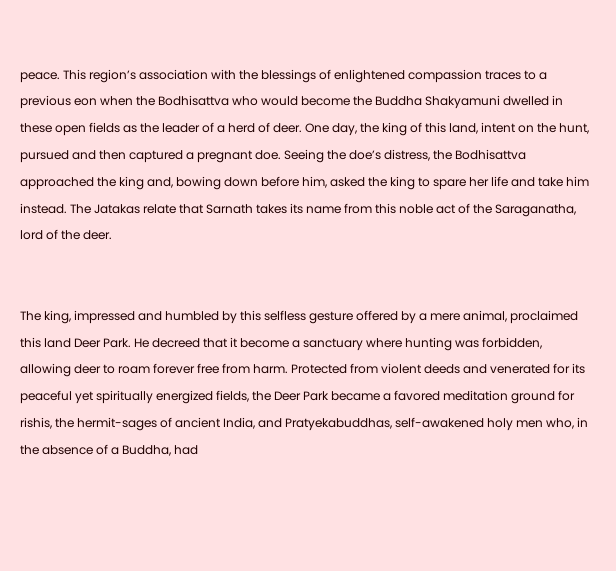peace. This region’s association with the blessings of enlightened compassion traces to a previous eon when the Bodhisattva who would become the Buddha Shakyamuni dwelled in these open fields as the leader of a herd of deer. One day, the king of this land, intent on the hunt, pursued and then captured a pregnant doe. Seeing the doe’s distress, the Bodhisattva approached the king and, bowing down before him, asked the king to spare her life and take him instead. The Jatakas relate that Sarnath takes its name from this noble act of the Saraganatha, lord of the deer.


The king, impressed and humbled by this selfless gesture offered by a mere animal, proclaimed this land Deer Park. He decreed that it become a sanctuary where hunting was forbidden, allowing deer to roam forever free from harm. Protected from violent deeds and venerated for its peaceful yet spiritually energized fields, the Deer Park became a favored meditation ground for rishis, the hermit-sages of ancient India, and Pratyekabuddhas, self-awakened holy men who, in the absence of a Buddha, had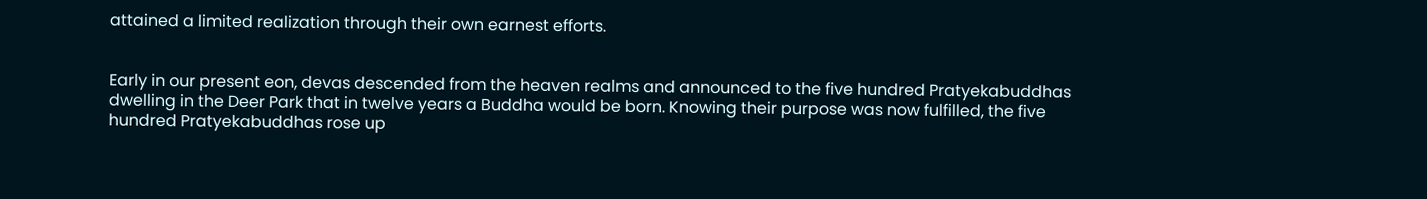attained a limited realization through their own earnest efforts.


Early in our present eon, devas descended from the heaven realms and announced to the five hundred Pratyekabuddhas dwelling in the Deer Park that in twelve years a Buddha would be born. Knowing their purpose was now fulfilled, the five hundred Pratyekabuddhas rose up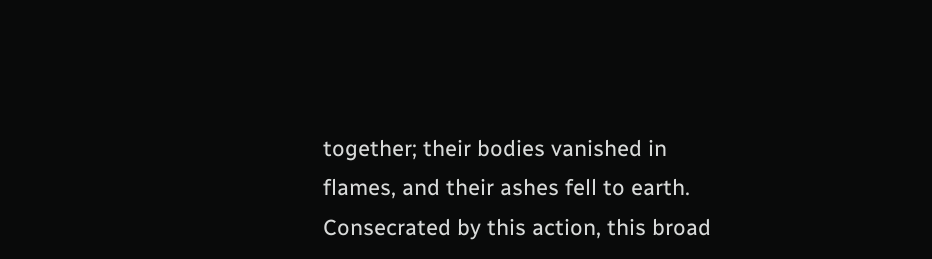together; their bodies vanished in flames, and their ashes fell to earth. Consecrated by this action, this broad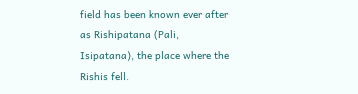field has been known ever after as Rishipatana (Pali, Isipatana), the place where the Rishis fell.